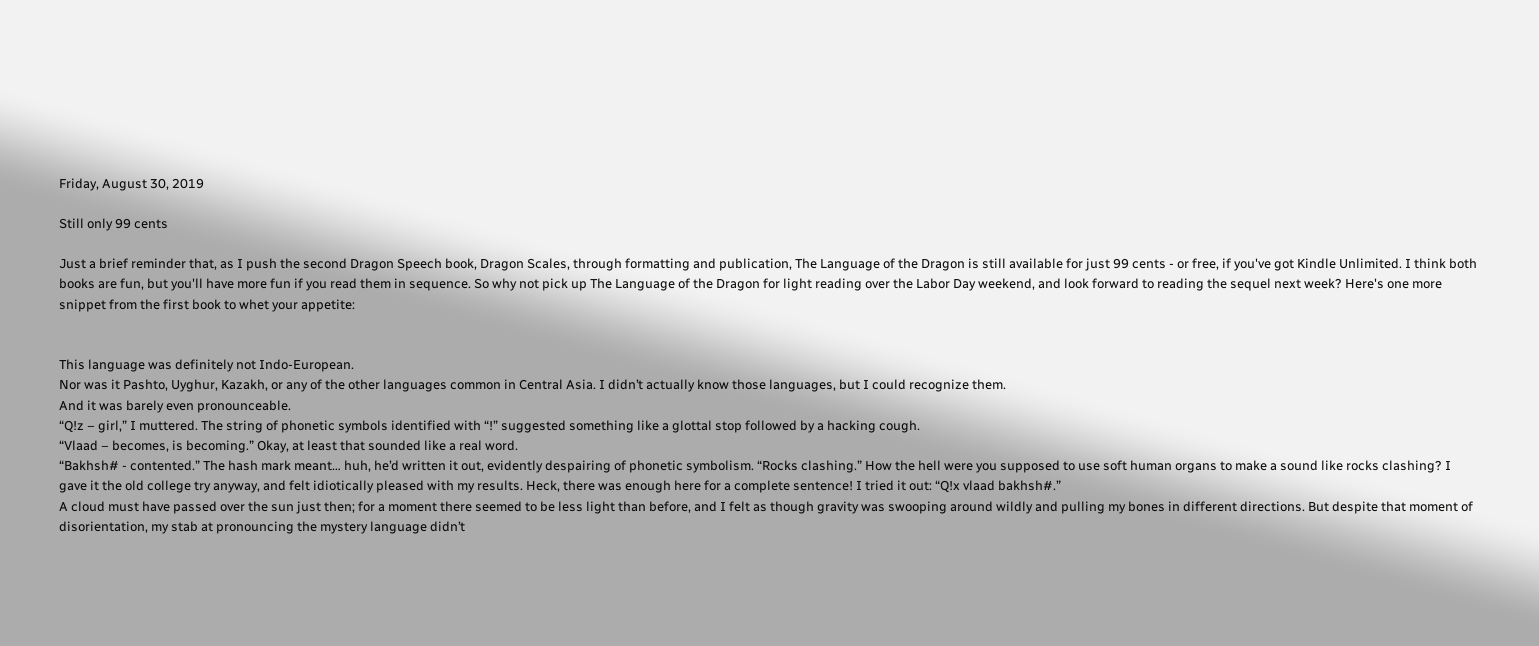Friday, August 30, 2019

Still only 99 cents

Just a brief reminder that, as I push the second Dragon Speech book, Dragon Scales, through formatting and publication, The Language of the Dragon is still available for just 99 cents - or free, if you've got Kindle Unlimited. I think both books are fun, but you'll have more fun if you read them in sequence. So why not pick up The Language of the Dragon for light reading over the Labor Day weekend, and look forward to reading the sequel next week? Here's one more snippet from the first book to whet your appetite:


This language was definitely not Indo-European.
Nor was it Pashto, Uyghur, Kazakh, or any of the other languages common in Central Asia. I didn’t actually know those languages, but I could recognize them.
And it was barely even pronounceable.
“Q!z – girl,” I muttered. The string of phonetic symbols identified with “!” suggested something like a glottal stop followed by a hacking cough.
“Vlaad – becomes, is becoming.” Okay, at least that sounded like a real word.
“Bakhsh# - contented.” The hash mark meant… huh, he’d written it out, evidently despairing of phonetic symbolism. “Rocks clashing.” How the hell were you supposed to use soft human organs to make a sound like rocks clashing? I
gave it the old college try anyway, and felt idiotically pleased with my results. Heck, there was enough here for a complete sentence! I tried it out: “Q!x vlaad bakhsh#.”
A cloud must have passed over the sun just then; for a moment there seemed to be less light than before, and I felt as though gravity was swooping around wildly and pulling my bones in different directions. But despite that moment of disorientation, my stab at pronouncing the mystery language didn’t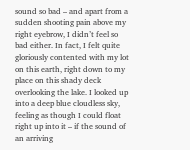sound so bad – and apart from a sudden shooting pain above my right eyebrow, I didn’t feel so bad either. In fact, I felt quite gloriously contented with my lot on this earth, right down to my place on this shady deck overlooking the lake. I looked up into a deep blue cloudless sky, feeling as though I could float right up into it – if the sound of an arriving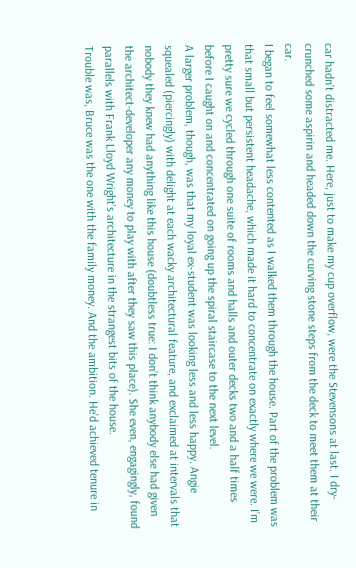car hadn’t distracted me. Here, just to make my cup overflow, were the Stevensons at last. I dry-crunched some aspirin and headed down the curving stone steps from the deck to meet them at their car.
I began to feel somewhat less contented as I walked them through the house. Part of the problem was that small but persistent headache, which made it hard to concentrate on exactly where we were. I’m pretty sure we cycled through one suite of rooms and halls and outer decks two and a half times before I caught on and concentrated on going up the spiral staircase to the next level.
A larger problem, though, was that my loyal ex-student was looking less and less happy. Angie squealed (piercingly) with delight at each wacky architectural feature, and exclaimed at intervals that nobody they knew had anything like this house (doubtless true: I don’t think anybody else had given the architect-developer any money to play with after they saw this place). She even, engagingly, found parallels with Frank Lloyd Wright’s architecture in the strangest bits of the house.
Trouble was, Bruce was the one with the family money. And the ambition. He’d achieved tenure in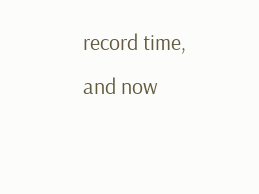record time, and now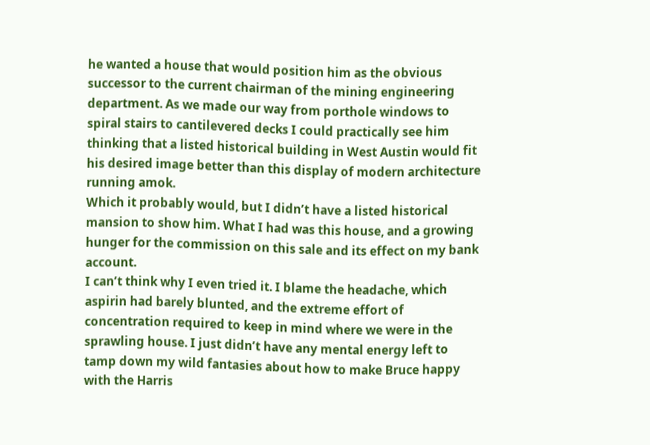he wanted a house that would position him as the obvious successor to the current chairman of the mining engineering department. As we made our way from porthole windows to spiral stairs to cantilevered decks I could practically see him thinking that a listed historical building in West Austin would fit his desired image better than this display of modern architecture running amok.
Which it probably would, but I didn’t have a listed historical mansion to show him. What I had was this house, and a growing hunger for the commission on this sale and its effect on my bank account.
I can’t think why I even tried it. I blame the headache, which aspirin had barely blunted, and the extreme effort of concentration required to keep in mind where we were in the sprawling house. I just didn’t have any mental energy left to tamp down my wild fantasies about how to make Bruce happy with the Harris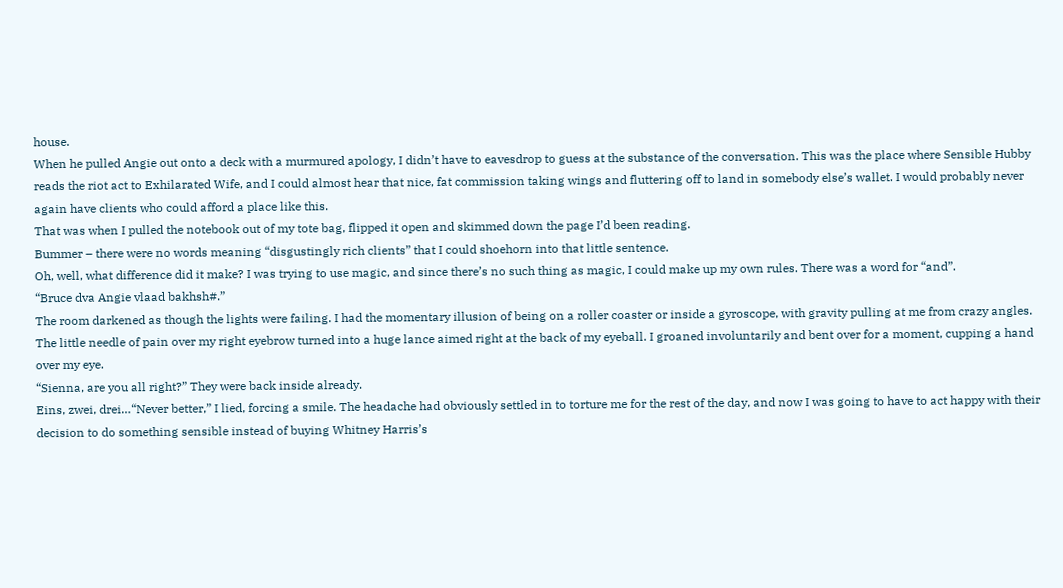house.
When he pulled Angie out onto a deck with a murmured apology, I didn’t have to eavesdrop to guess at the substance of the conversation. This was the place where Sensible Hubby reads the riot act to Exhilarated Wife, and I could almost hear that nice, fat commission taking wings and fluttering off to land in somebody else’s wallet. I would probably never again have clients who could afford a place like this.
That was when I pulled the notebook out of my tote bag, flipped it open and skimmed down the page I’d been reading.
Bummer – there were no words meaning “disgustingly rich clients” that I could shoehorn into that little sentence.
Oh, well, what difference did it make? I was trying to use magic, and since there’s no such thing as magic, I could make up my own rules. There was a word for “and”.
“Bruce dva Angie vlaad bakhsh#.”
The room darkened as though the lights were failing. I had the momentary illusion of being on a roller coaster or inside a gyroscope, with gravity pulling at me from crazy angles. The little needle of pain over my right eyebrow turned into a huge lance aimed right at the back of my eyeball. I groaned involuntarily and bent over for a moment, cupping a hand over my eye.
“Sienna, are you all right?” They were back inside already.
Eins, zwei, drei…“Never better,” I lied, forcing a smile. The headache had obviously settled in to torture me for the rest of the day, and now I was going to have to act happy with their decision to do something sensible instead of buying Whitney Harris’s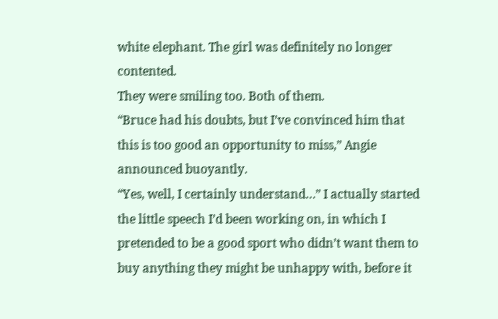white elephant. The girl was definitely no longer contented.
They were smiling too. Both of them.
“Bruce had his doubts, but I’ve convinced him that this is too good an opportunity to miss,” Angie announced buoyantly.
“Yes, well, I certainly understand…” I actually started the little speech I’d been working on, in which I pretended to be a good sport who didn’t want them to buy anything they might be unhappy with, before it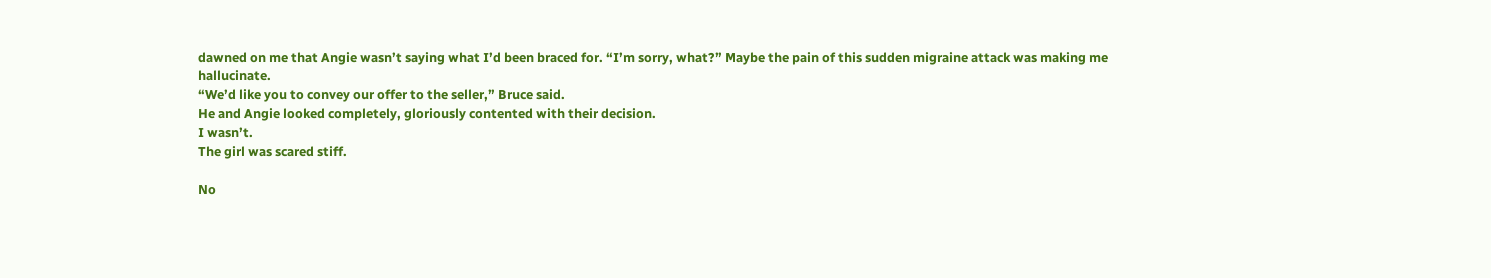dawned on me that Angie wasn’t saying what I’d been braced for. “I’m sorry, what?” Maybe the pain of this sudden migraine attack was making me hallucinate.
“We’d like you to convey our offer to the seller,” Bruce said.
He and Angie looked completely, gloriously contented with their decision.
I wasn’t.
The girl was scared stiff.

No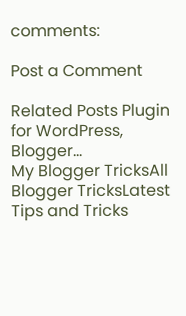comments:

Post a Comment

Related Posts Plugin for WordPress, Blogger...
My Blogger TricksAll Blogger TricksLatest Tips and Tricks